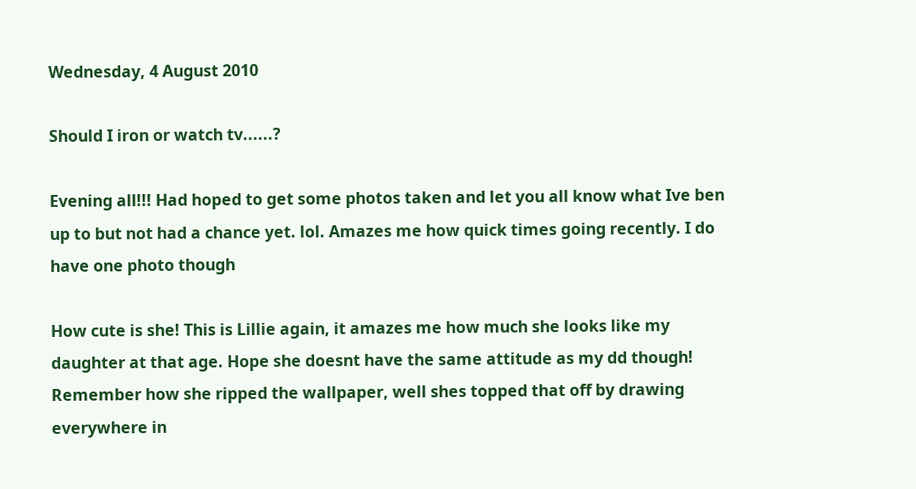Wednesday, 4 August 2010

Should I iron or watch tv......?

Evening all!!! Had hoped to get some photos taken and let you all know what Ive ben up to but not had a chance yet. lol. Amazes me how quick times going recently. I do have one photo though

How cute is she! This is Lillie again, it amazes me how much she looks like my daughter at that age. Hope she doesnt have the same attitude as my dd though! Remember how she ripped the wallpaper, well shes topped that off by drawing everywhere in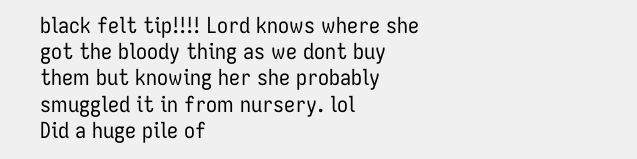black felt tip!!!! Lord knows where she got the bloody thing as we dont buy them but knowing her she probably smuggled it in from nursery. lol
Did a huge pile of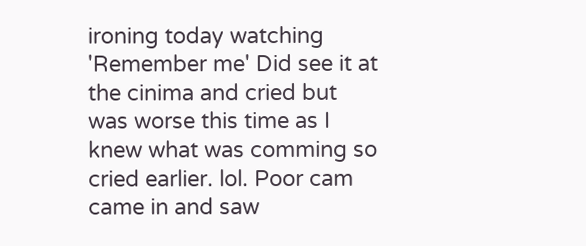ironing today watching 'Remember me' Did see it at the cinima and cried but was worse this time as I knew what was comming so cried earlier. lol. Poor cam came in and saw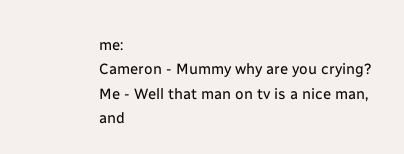me:
Cameron - Mummy why are you crying?
Me - Well that man on tv is a nice man, and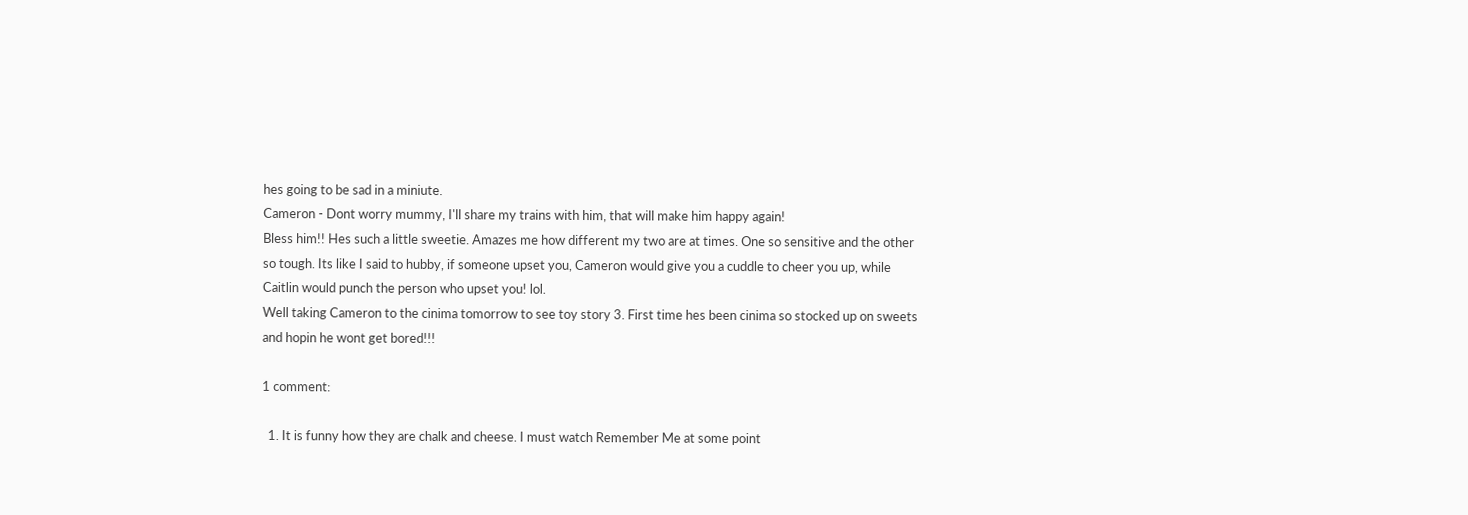hes going to be sad in a miniute.
Cameron - Dont worry mummy, I'll share my trains with him, that will make him happy again!
Bless him!! Hes such a little sweetie. Amazes me how different my two are at times. One so sensitive and the other so tough. Its like I said to hubby, if someone upset you, Cameron would give you a cuddle to cheer you up, while Caitlin would punch the person who upset you! lol.
Well taking Cameron to the cinima tomorrow to see toy story 3. First time hes been cinima so stocked up on sweets and hopin he wont get bored!!!

1 comment:

  1. It is funny how they are chalk and cheese. I must watch Remember Me at some point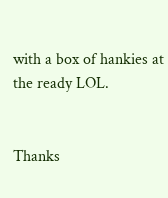with a box of hankies at the ready LOL.


Thanks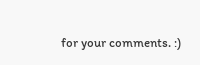for your comments. :)